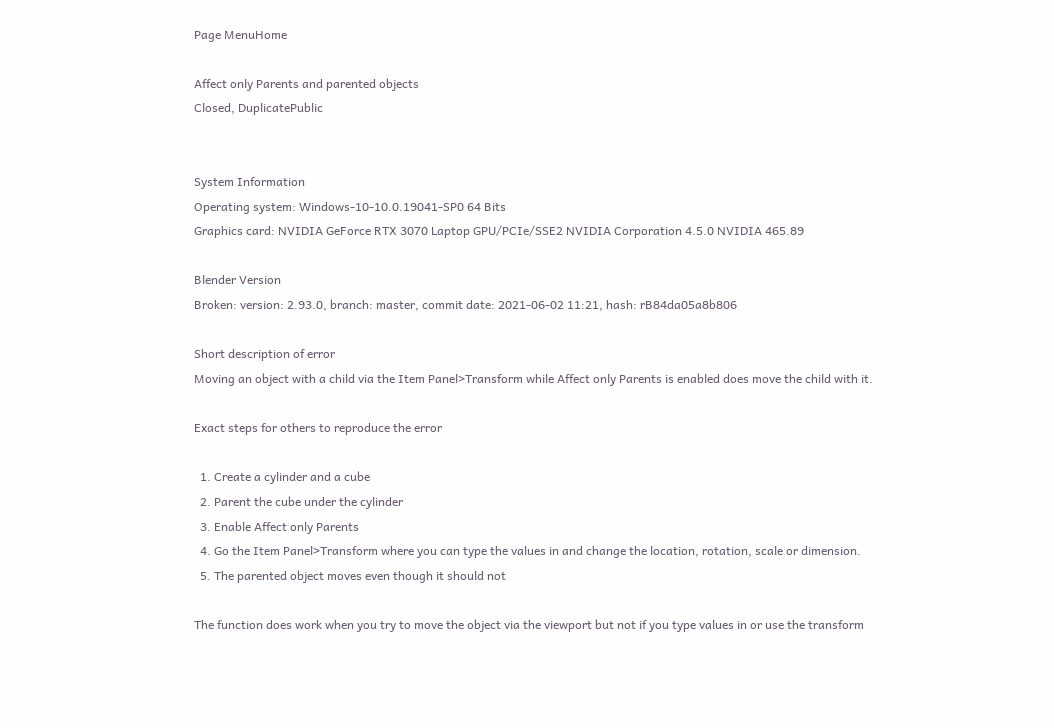Page MenuHome

Affect only Parents and parented objects
Closed, DuplicatePublic


System Information
Operating system: Windows-10-10.0.19041-SP0 64 Bits
Graphics card: NVIDIA GeForce RTX 3070 Laptop GPU/PCIe/SSE2 NVIDIA Corporation 4.5.0 NVIDIA 465.89

Blender Version
Broken: version: 2.93.0, branch: master, commit date: 2021-06-02 11:21, hash: rB84da05a8b806

Short description of error
Moving an object with a child via the Item Panel>Transform while Affect only Parents is enabled does move the child with it.

Exact steps for others to reproduce the error

  1. Create a cylinder and a cube
  2. Parent the cube under the cylinder
  3. Enable Affect only Parents
  4. Go the Item Panel>Transform where you can type the values in and change the location, rotation, scale or dimension.
  5. The parented object moves even though it should not

The function does work when you try to move the object via the viewport but not if you type values in or use the transform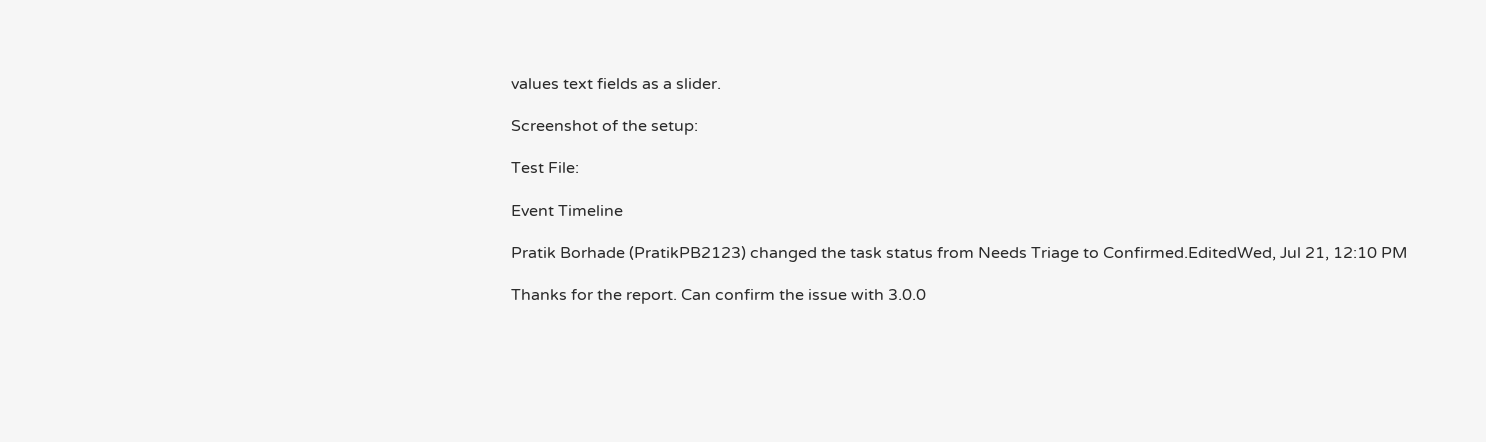values text fields as a slider.

Screenshot of the setup:

Test File:

Event Timeline

Pratik Borhade (PratikPB2123) changed the task status from Needs Triage to Confirmed.EditedWed, Jul 21, 12:10 PM

Thanks for the report. Can confirm the issue with 3.0.0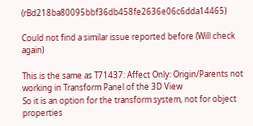(rBd218ba80095bbf36db458fe2636e06c6dda14465)

Could not find a similar issue reported before (Will check again)

This is the same as T71437: Affect Only: Origin/Parents not working in Transform Panel of the 3D View
So it is an option for the transform system, not for object properties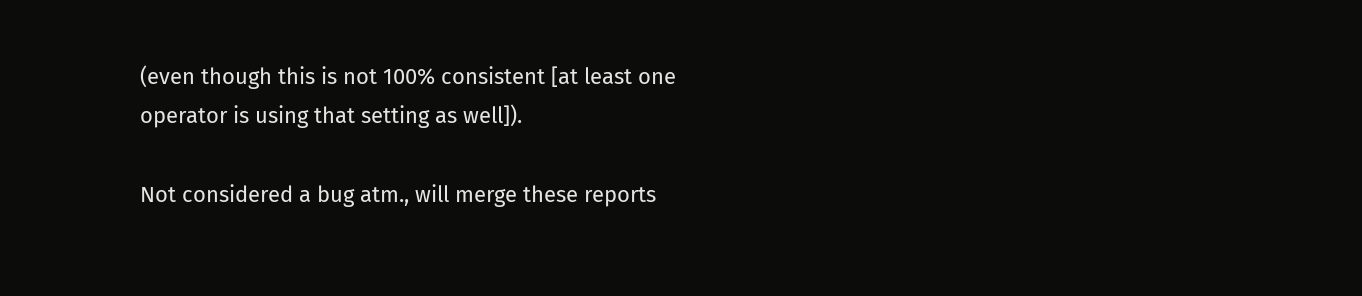(even though this is not 100% consistent [at least one operator is using that setting as well]).

Not considered a bug atm., will merge these reports